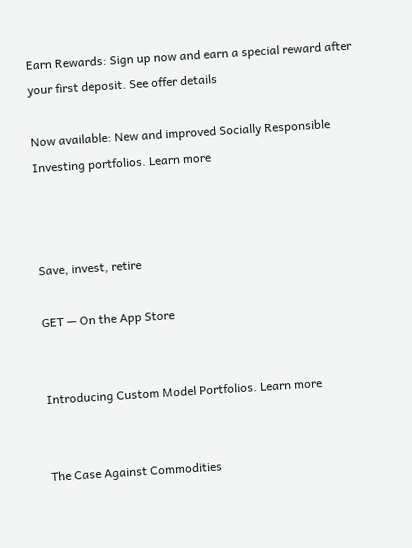Earn Rewards: Sign up now and earn a special reward after your first deposit. See offer details

Now available: New and improved Socially Responsible Investing portfolios. Learn more



Save, invest, retire

GET — On the App Store


Introducing Custom Model Portfolios. Learn more


The Case Against Commodities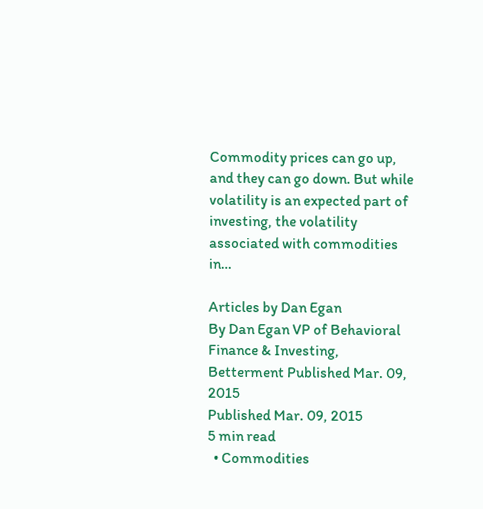Commodity prices can go up, and they can go down. But while volatility is an expected part of investing, the volatility associated with commodities in…

Articles by Dan Egan
By Dan Egan VP of Behavioral Finance & Investing, Betterment Published Mar. 09, 2015
Published Mar. 09, 2015
5 min read
  • Commodities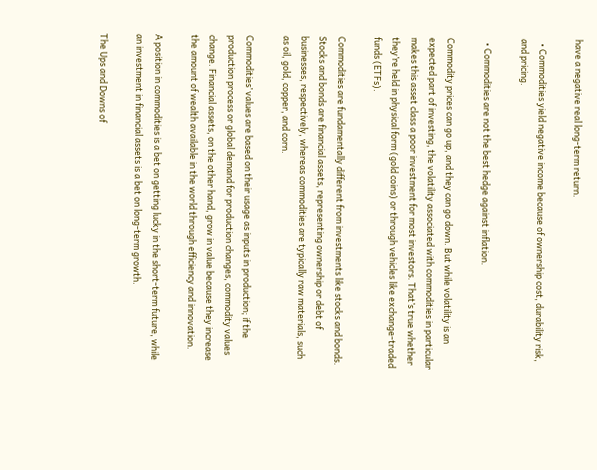have a negative real long-term return.

  • Commodities yield negative income because of ownership cost, durability risk, and pricing.

  • Commodities are not the best hedge against inflation.

Commodity prices can go up, and they can go down. But while volatility is an expected part of investing, the volatility associated with commodities in particular makes this asset class a poor investment for most investors. That’s true whether they’re held in physical form (gold coins) or through vehicles like exchange-traded funds (ETFs).

Commodities are fundamentally different from investments like stocks and bonds. Stocks and bonds are financial assets, representing ownership or debt of businesses, respectively, whereas commodities are typically raw materials, such as oil, gold, copper, and corn.

Commodities’ values are based on their usage as inputs in production; if the production process or global demand for production changes, commodity values change. Financial assets, on the other hand, grow in value because they increase the amount of wealth available in the world through efficiency and innovation.

A position in commodities is a bet on getting lucky in the short-term future, while an investment in financial assets is a bet on long-term growth.

The Ups and Downs of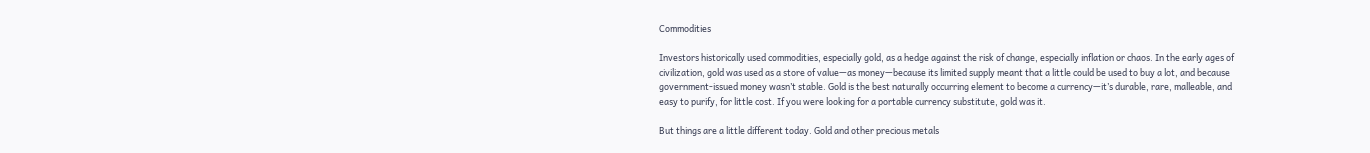Commodities

Investors historically used commodities, especially gold, as a hedge against the risk of change, especially inflation or chaos. In the early ages of civilization, gold was used as a store of value—as money—because its limited supply meant that a little could be used to buy a lot, and because government-issued money wasn’t stable. Gold is the best naturally occurring element to become a currency—it’s durable, rare, malleable, and easy to purify, for little cost. If you were looking for a portable currency substitute, gold was it.

But things are a little different today. Gold and other precious metals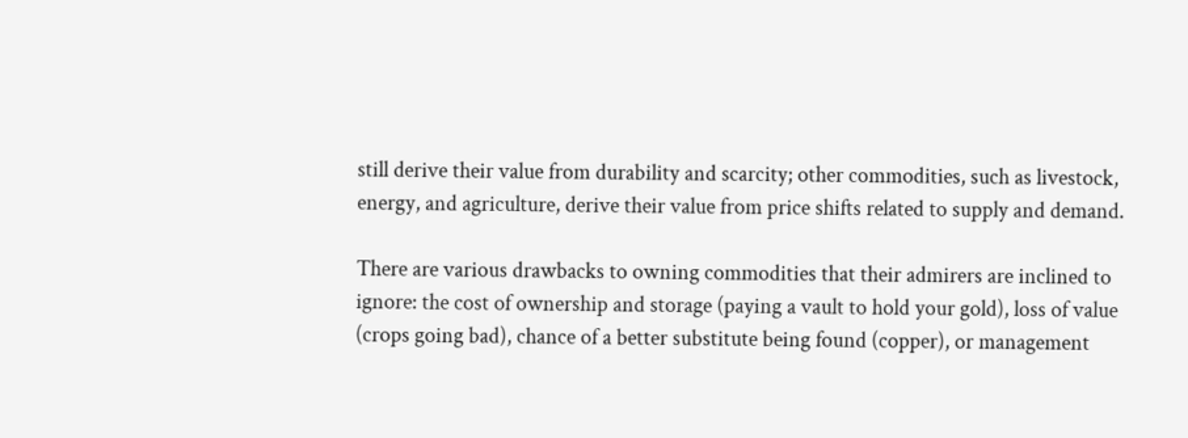still derive their value from durability and scarcity; other commodities, such as livestock, energy, and agriculture, derive their value from price shifts related to supply and demand.

There are various drawbacks to owning commodities that their admirers are inclined to ignore: the cost of ownership and storage (paying a vault to hold your gold), loss of value (crops going bad), chance of a better substitute being found (copper), or management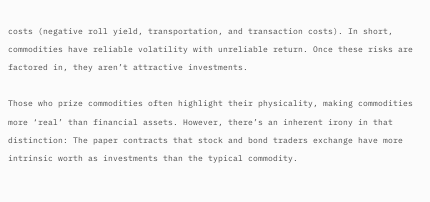costs (negative roll yield, transportation, and transaction costs). In short, commodities have reliable volatility with unreliable return. Once these risks are factored in, they aren’t attractive investments.

Those who prize commodities often highlight their physicality, making commodities more ‘real’ than financial assets. However, there’s an inherent irony in that distinction: The paper contracts that stock and bond traders exchange have more intrinsic worth as investments than the typical commodity.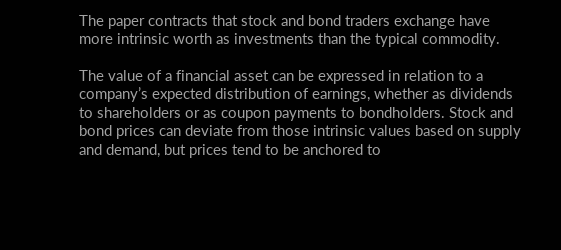The paper contracts that stock and bond traders exchange have more intrinsic worth as investments than the typical commodity.

The value of a financial asset can be expressed in relation to a company’s expected distribution of earnings, whether as dividends to shareholders or as coupon payments to bondholders. Stock and bond prices can deviate from those intrinsic values based on supply and demand, but prices tend to be anchored to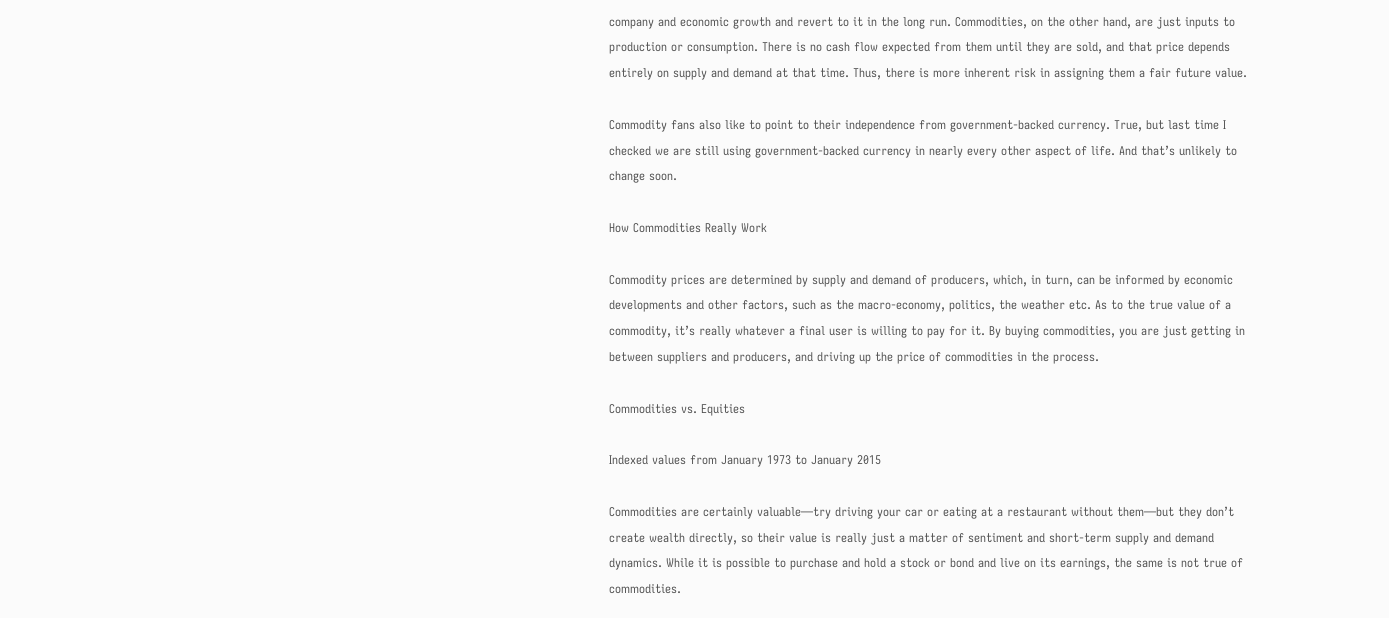company and economic growth and revert to it in the long run. Commodities, on the other hand, are just inputs to production or consumption. There is no cash flow expected from them until they are sold, and that price depends entirely on supply and demand at that time. Thus, there is more inherent risk in assigning them a fair future value.

Commodity fans also like to point to their independence from government-backed currency. True, but last time I checked we are still using government-backed currency in nearly every other aspect of life. And that’s unlikely to change soon.

How Commodities Really Work

Commodity prices are determined by supply and demand of producers, which, in turn, can be informed by economic developments and other factors, such as the macro-economy, politics, the weather etc. As to the true value of a commodity, it’s really whatever a final user is willing to pay for it. By buying commodities, you are just getting in between suppliers and producers, and driving up the price of commodities in the process.

Commodities vs. Equities

Indexed values from January 1973 to January 2015

Commodities are certainly valuable—try driving your car or eating at a restaurant without them—but they don’t create wealth directly, so their value is really just a matter of sentiment and short-term supply and demand dynamics. While it is possible to purchase and hold a stock or bond and live on its earnings, the same is not true of commodities.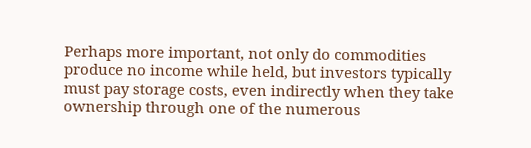Perhaps more important, not only do commodities produce no income while held, but investors typically must pay storage costs, even indirectly when they take ownership through one of the numerous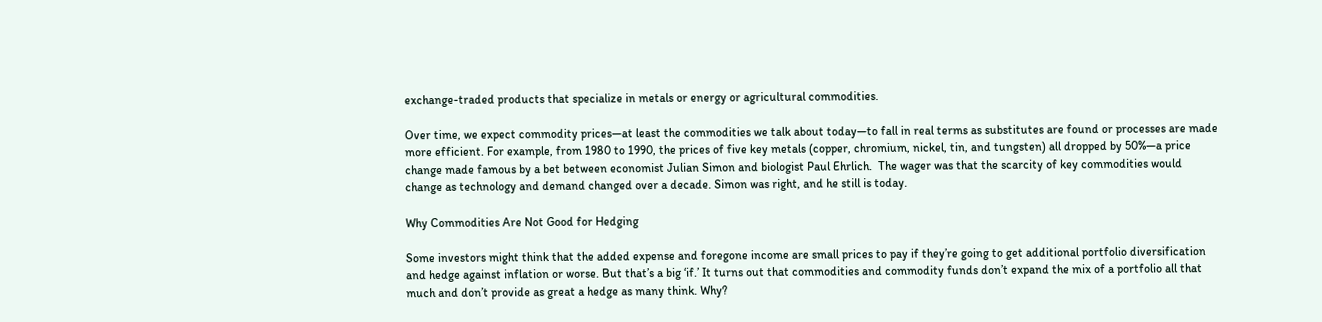exchange-traded products that specialize in metals or energy or agricultural commodities.

Over time, we expect commodity prices—at least the commodities we talk about today—to fall in real terms as substitutes are found or processes are made more efficient. For example, from 1980 to 1990, the prices of five key metals (copper, chromium, nickel, tin, and tungsten) all dropped by 50%—a price change made famous by a bet between economist Julian Simon and biologist Paul Ehrlich.  The wager was that the scarcity of key commodities would change as technology and demand changed over a decade. Simon was right, and he still is today.

Why Commodities Are Not Good for Hedging

Some investors might think that the added expense and foregone income are small prices to pay if they’re going to get additional portfolio diversification and hedge against inflation or worse. But that’s a big ‘if.’ It turns out that commodities and commodity funds don’t expand the mix of a portfolio all that much and don’t provide as great a hedge as many think. Why?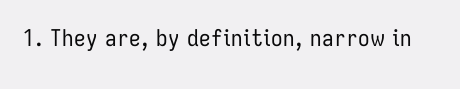1. They are, by definition, narrow in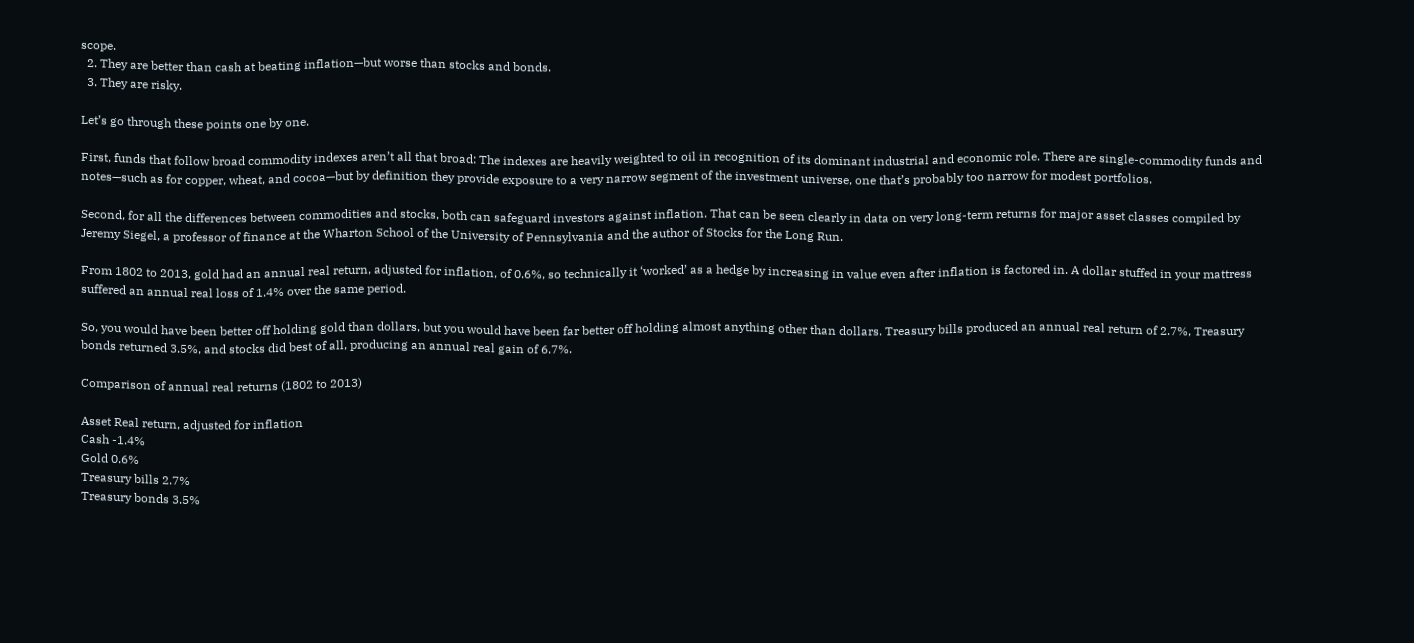scope.
  2. They are better than cash at beating inflation—but worse than stocks and bonds.
  3. They are risky.

Let’s go through these points one by one.

First, funds that follow broad commodity indexes aren’t all that broad: The indexes are heavily weighted to oil in recognition of its dominant industrial and economic role. There are single-commodity funds and notes—such as for copper, wheat, and cocoa—but by definition they provide exposure to a very narrow segment of the investment universe, one that’s probably too narrow for modest portfolios.

Second, for all the differences between commodities and stocks, both can safeguard investors against inflation. That can be seen clearly in data on very long-term returns for major asset classes compiled by Jeremy Siegel, a professor of finance at the Wharton School of the University of Pennsylvania and the author of Stocks for the Long Run.

From 1802 to 2013, gold had an annual real return, adjusted for inflation, of 0.6%, so technically it ‘worked’ as a hedge by increasing in value even after inflation is factored in. A dollar stuffed in your mattress suffered an annual real loss of 1.4% over the same period.

So, you would have been better off holding gold than dollars, but you would have been far better off holding almost anything other than dollars. Treasury bills produced an annual real return of 2.7%, Treasury bonds returned 3.5%, and stocks did best of all, producing an annual real gain of 6.7%.

Comparison of annual real returns (1802 to 2013)

Asset Real return, adjusted for inflation
Cash -1.4%
Gold 0.6%
Treasury bills 2.7%
Treasury bonds 3.5%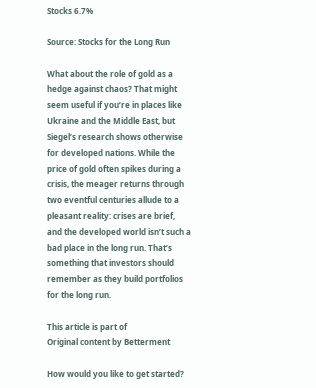Stocks 6.7%

Source: Stocks for the Long Run

What about the role of gold as a hedge against chaos? That might seem useful if you’re in places like Ukraine and the Middle East, but Siegel’s research shows otherwise for developed nations. While the price of gold often spikes during a crisis, the meager returns through two eventful centuries allude to a pleasant reality: crises are brief, and the developed world isn’t such a bad place in the long run. That’s something that investors should remember as they build portfolios for the long run.

This article is part of
Original content by Betterment

How would you like to get started?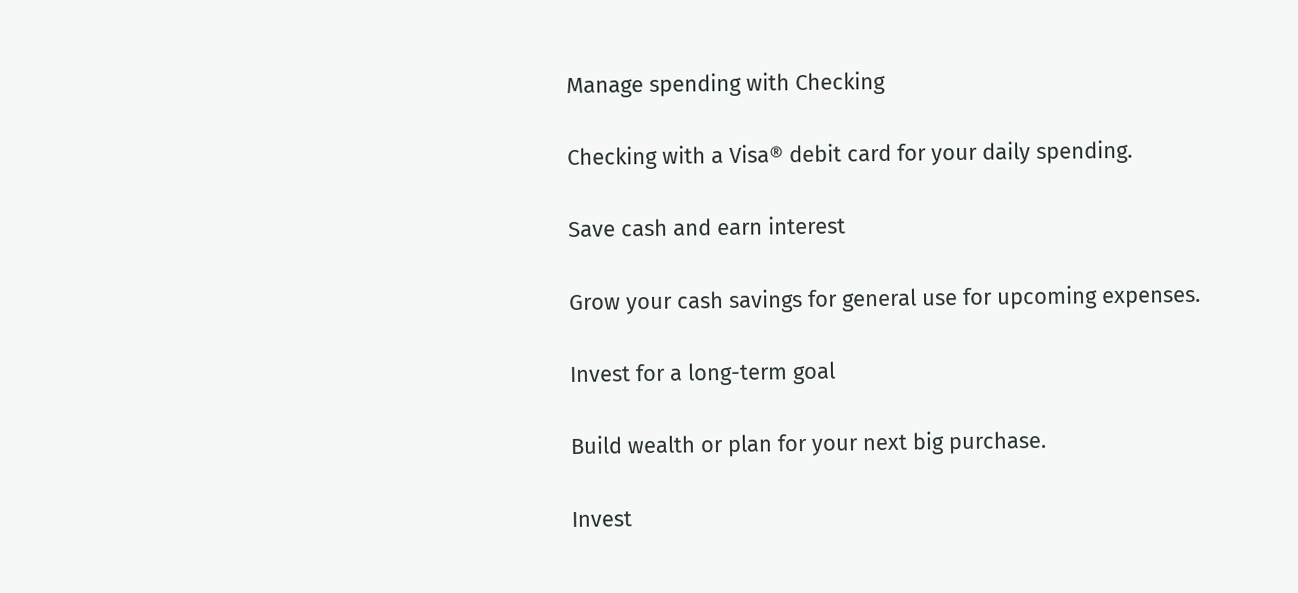Manage spending with Checking

Checking with a Visa® debit card for your daily spending.

Save cash and earn interest

Grow your cash savings for general use for upcoming expenses.

Invest for a long-term goal

Build wealth or plan for your next big purchase.

Invest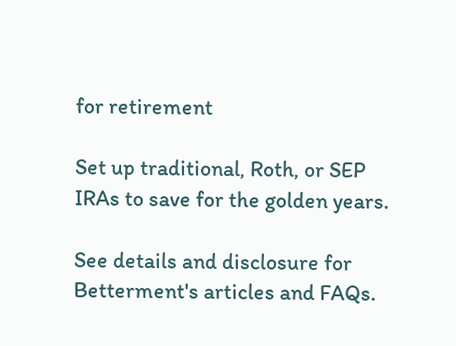for retirement

Set up traditional, Roth, or SEP IRAs to save for the golden years.

See details and disclosure for Betterment's articles and FAQs.